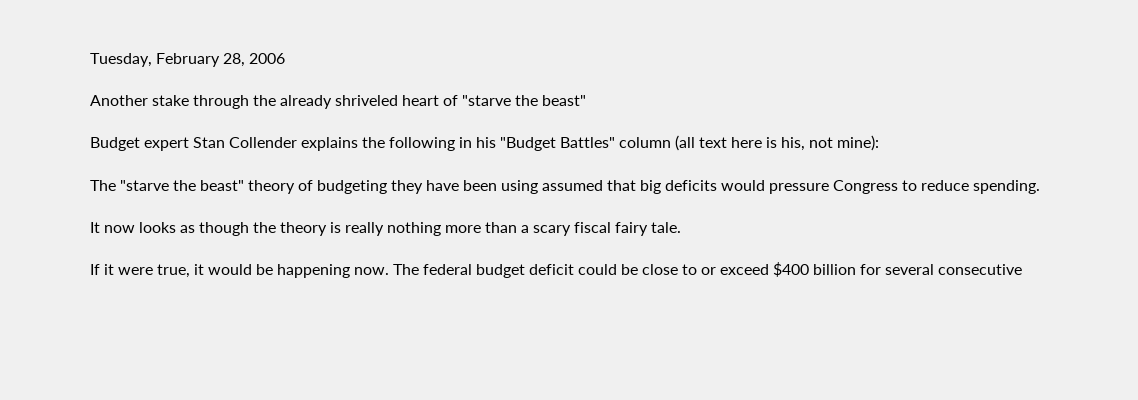Tuesday, February 28, 2006

Another stake through the already shriveled heart of "starve the beast"

Budget expert Stan Collender explains the following in his "Budget Battles" column (all text here is his, not mine):

The "starve the beast" theory of budgeting they have been using assumed that big deficits would pressure Congress to reduce spending.

It now looks as though the theory is really nothing more than a scary fiscal fairy tale.

If it were true, it would be happening now. The federal budget deficit could be close to or exceed $400 billion for several consecutive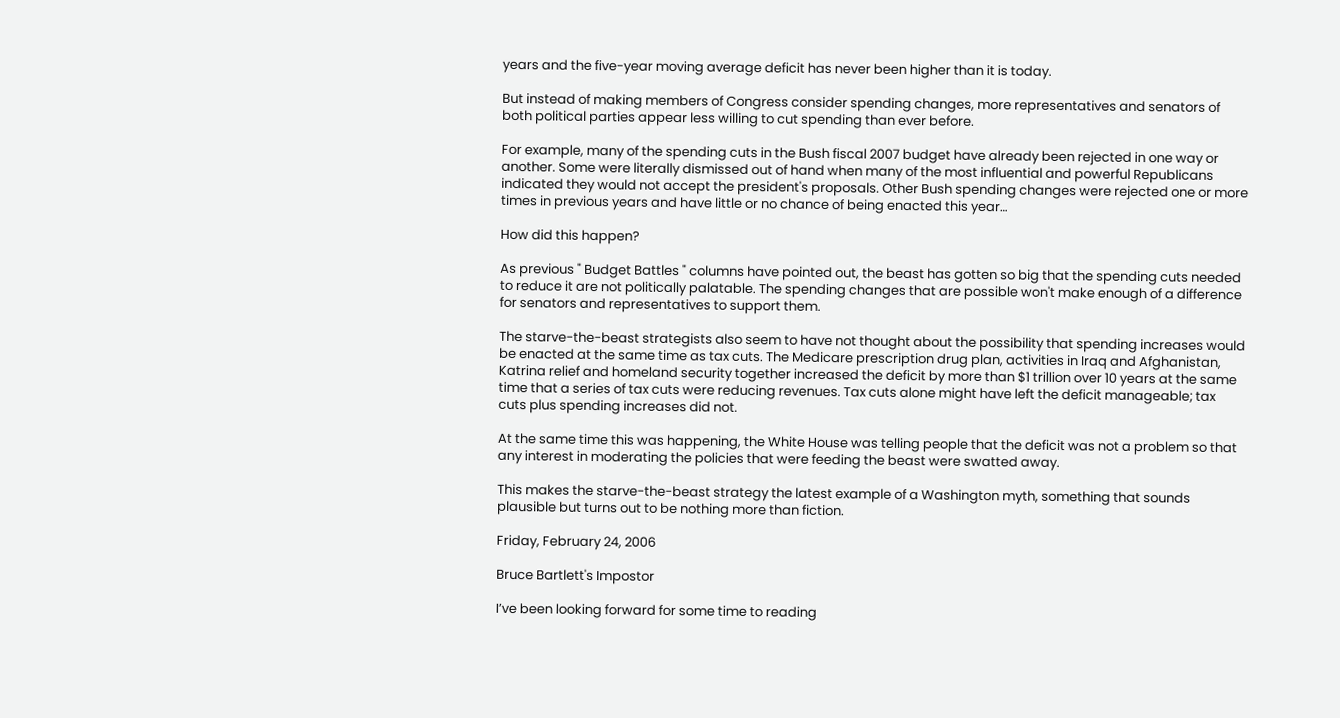years and the five-year moving average deficit has never been higher than it is today.

But instead of making members of Congress consider spending changes, more representatives and senators of both political parties appear less willing to cut spending than ever before.

For example, many of the spending cuts in the Bush fiscal 2007 budget have already been rejected in one way or another. Some were literally dismissed out of hand when many of the most influential and powerful Republicans indicated they would not accept the president's proposals. Other Bush spending changes were rejected one or more times in previous years and have little or no chance of being enacted this year…

How did this happen?

As previous " Budget Battles " columns have pointed out, the beast has gotten so big that the spending cuts needed to reduce it are not politically palatable. The spending changes that are possible won't make enough of a difference for senators and representatives to support them.

The starve-the-beast strategists also seem to have not thought about the possibility that spending increases would be enacted at the same time as tax cuts. The Medicare prescription drug plan, activities in Iraq and Afghanistan, Katrina relief and homeland security together increased the deficit by more than $1 trillion over 10 years at the same time that a series of tax cuts were reducing revenues. Tax cuts alone might have left the deficit manageable; tax cuts plus spending increases did not.

At the same time this was happening, the White House was telling people that the deficit was not a problem so that any interest in moderating the policies that were feeding the beast were swatted away.

This makes the starve-the-beast strategy the latest example of a Washington myth, something that sounds plausible but turns out to be nothing more than fiction.

Friday, February 24, 2006

Bruce Bartlett's Impostor

I’ve been looking forward for some time to reading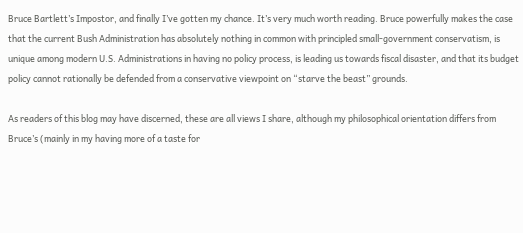Bruce Bartlett’s Impostor, and finally I’ve gotten my chance. It’s very much worth reading. Bruce powerfully makes the case that the current Bush Administration has absolutely nothing in common with principled small-government conservatism, is unique among modern U.S. Administrations in having no policy process, is leading us towards fiscal disaster, and that its budget policy cannot rationally be defended from a conservative viewpoint on “starve the beast” grounds.

As readers of this blog may have discerned, these are all views I share, although my philosophical orientation differs from Bruce’s (mainly in my having more of a taste for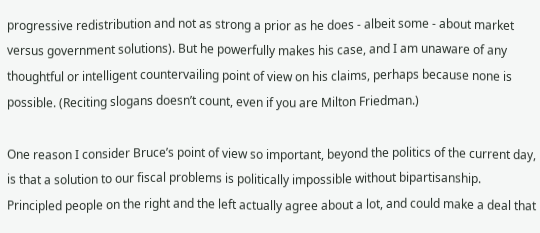progressive redistribution and not as strong a prior as he does - albeit some - about market versus government solutions). But he powerfully makes his case, and I am unaware of any thoughtful or intelligent countervailing point of view on his claims, perhaps because none is possible. (Reciting slogans doesn’t count, even if you are Milton Friedman.)

One reason I consider Bruce’s point of view so important, beyond the politics of the current day, is that a solution to our fiscal problems is politically impossible without bipartisanship. Principled people on the right and the left actually agree about a lot, and could make a deal that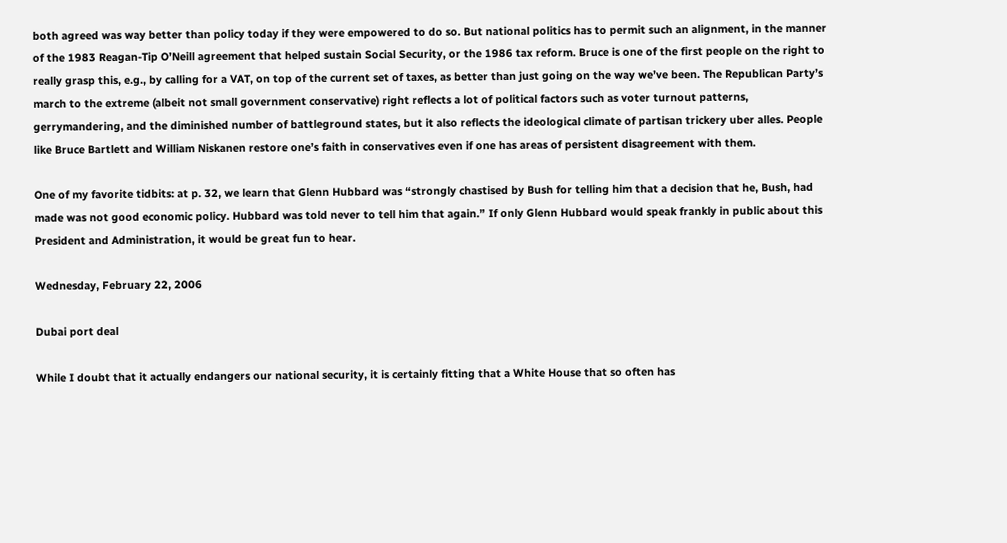both agreed was way better than policy today if they were empowered to do so. But national politics has to permit such an alignment, in the manner of the 1983 Reagan-Tip O’Neill agreement that helped sustain Social Security, or the 1986 tax reform. Bruce is one of the first people on the right to really grasp this, e.g., by calling for a VAT, on top of the current set of taxes, as better than just going on the way we’ve been. The Republican Party’s march to the extreme (albeit not small government conservative) right reflects a lot of political factors such as voter turnout patterns, gerrymandering, and the diminished number of battleground states, but it also reflects the ideological climate of partisan trickery uber alles. People like Bruce Bartlett and William Niskanen restore one’s faith in conservatives even if one has areas of persistent disagreement with them.

One of my favorite tidbits: at p. 32, we learn that Glenn Hubbard was “strongly chastised by Bush for telling him that a decision that he, Bush, had made was not good economic policy. Hubbard was told never to tell him that again.” If only Glenn Hubbard would speak frankly in public about this President and Administration, it would be great fun to hear.

Wednesday, February 22, 2006

Dubai port deal

While I doubt that it actually endangers our national security, it is certainly fitting that a White House that so often has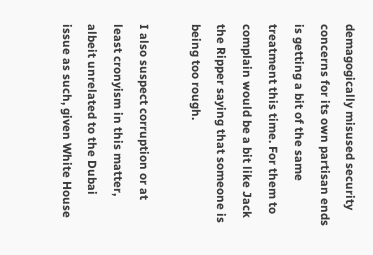demagogically misused security concerns for its own partisan ends is getting a bit of the same treatment this time. For them to complain would be a bit like Jack the Ripper saying that someone is being too rough.

I also suspect corruption or at least cronyism in this matter, albeit unrelated to the Dubai issue as such, given White House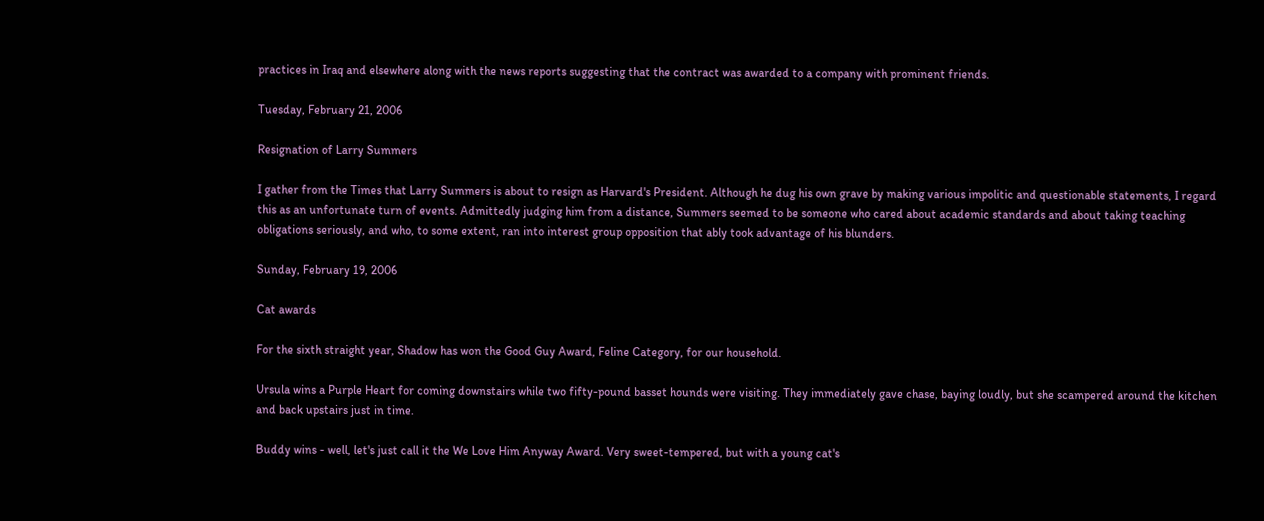practices in Iraq and elsewhere along with the news reports suggesting that the contract was awarded to a company with prominent friends.

Tuesday, February 21, 2006

Resignation of Larry Summers

I gather from the Times that Larry Summers is about to resign as Harvard's President. Although he dug his own grave by making various impolitic and questionable statements, I regard this as an unfortunate turn of events. Admittedly judging him from a distance, Summers seemed to be someone who cared about academic standards and about taking teaching obligations seriously, and who, to some extent, ran into interest group opposition that ably took advantage of his blunders.

Sunday, February 19, 2006

Cat awards

For the sixth straight year, Shadow has won the Good Guy Award, Feline Category, for our household.

Ursula wins a Purple Heart for coming downstairs while two fifty-pound basset hounds were visiting. They immediately gave chase, baying loudly, but she scampered around the kitchen and back upstairs just in time.

Buddy wins - well, let's just call it the We Love Him Anyway Award. Very sweet-tempered, but with a young cat's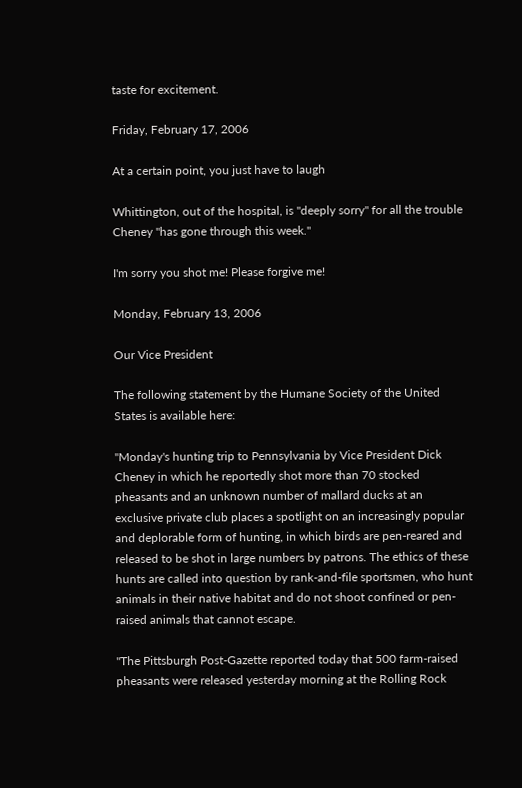taste for excitement.

Friday, February 17, 2006

At a certain point, you just have to laugh

Whittington, out of the hospital, is "deeply sorry" for all the trouble Cheney "has gone through this week."

I'm sorry you shot me! Please forgive me!

Monday, February 13, 2006

Our Vice President

The following statement by the Humane Society of the United States is available here:

"Monday's hunting trip to Pennsylvania by Vice President Dick Cheney in which he reportedly shot more than 70 stocked pheasants and an unknown number of mallard ducks at an exclusive private club places a spotlight on an increasingly popular and deplorable form of hunting, in which birds are pen-reared and released to be shot in large numbers by patrons. The ethics of these hunts are called into question by rank-and-file sportsmen, who hunt animals in their native habitat and do not shoot confined or pen-raised animals that cannot escape.

"The Pittsburgh Post-Gazette reported today that 500 farm-raised pheasants were released yesterday morning at the Rolling Rock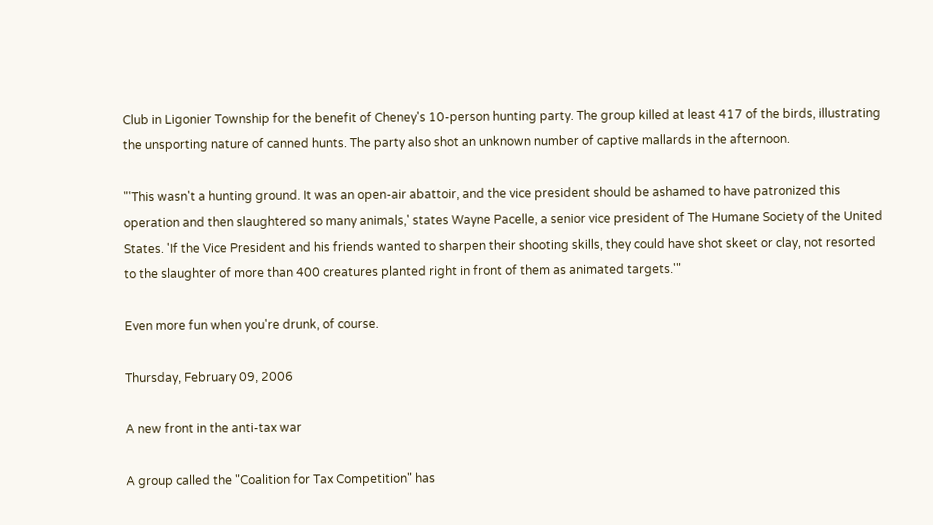Club in Ligonier Township for the benefit of Cheney's 10-person hunting party. The group killed at least 417 of the birds, illustrating the unsporting nature of canned hunts. The party also shot an unknown number of captive mallards in the afternoon.

"'This wasn't a hunting ground. It was an open-air abattoir, and the vice president should be ashamed to have patronized this operation and then slaughtered so many animals,' states Wayne Pacelle, a senior vice president of The Humane Society of the United States. 'If the Vice President and his friends wanted to sharpen their shooting skills, they could have shot skeet or clay, not resorted to the slaughter of more than 400 creatures planted right in front of them as animated targets.'"

Even more fun when you're drunk, of course.

Thursday, February 09, 2006

A new front in the anti-tax war

A group called the "Coalition for Tax Competition" has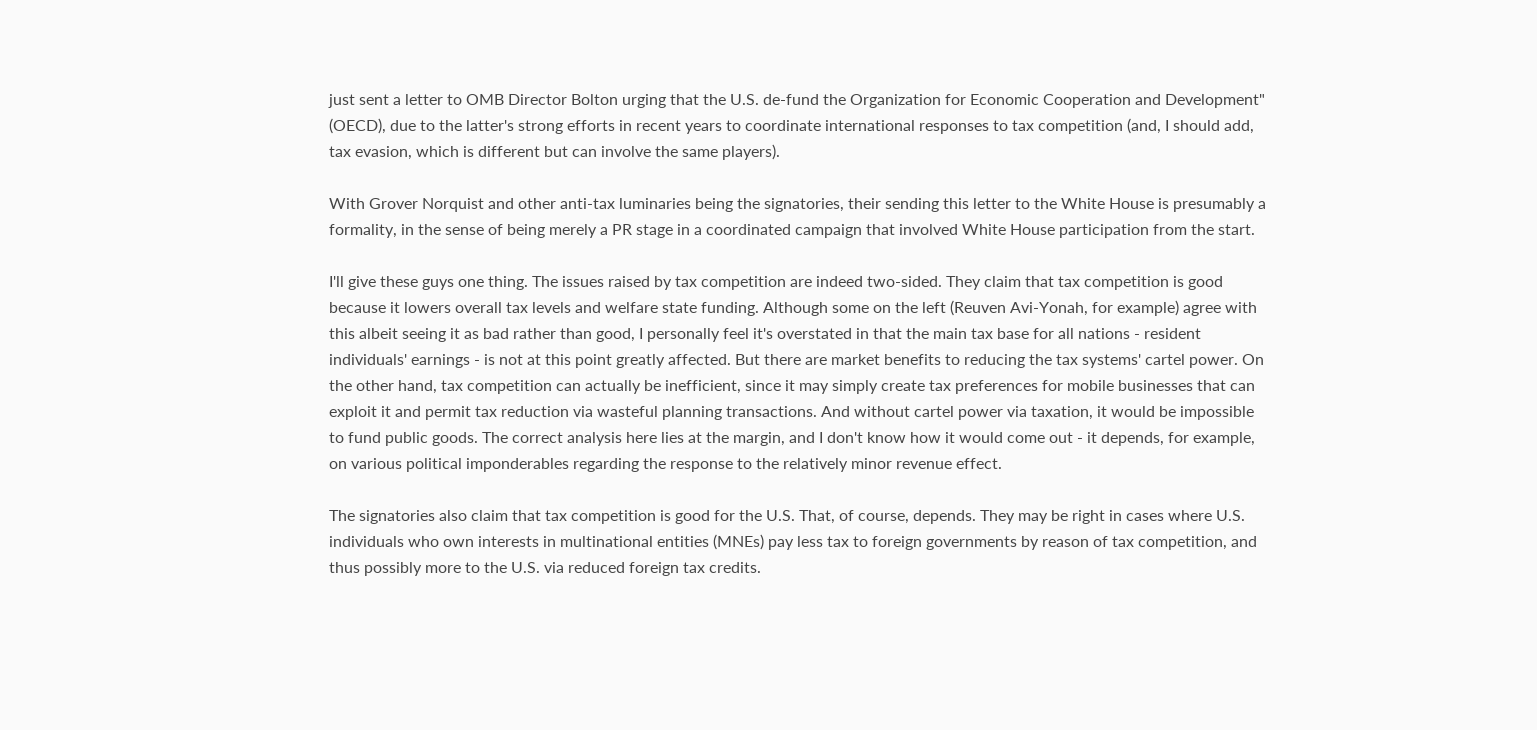just sent a letter to OMB Director Bolton urging that the U.S. de-fund the Organization for Economic Cooperation and Development" (OECD), due to the latter's strong efforts in recent years to coordinate international responses to tax competition (and, I should add, tax evasion, which is different but can involve the same players).

With Grover Norquist and other anti-tax luminaries being the signatories, their sending this letter to the White House is presumably a formality, in the sense of being merely a PR stage in a coordinated campaign that involved White House participation from the start.

I'll give these guys one thing. The issues raised by tax competition are indeed two-sided. They claim that tax competition is good because it lowers overall tax levels and welfare state funding. Although some on the left (Reuven Avi-Yonah, for example) agree with this albeit seeing it as bad rather than good, I personally feel it's overstated in that the main tax base for all nations - resident individuals' earnings - is not at this point greatly affected. But there are market benefits to reducing the tax systems' cartel power. On the other hand, tax competition can actually be inefficient, since it may simply create tax preferences for mobile businesses that can exploit it and permit tax reduction via wasteful planning transactions. And without cartel power via taxation, it would be impossible to fund public goods. The correct analysis here lies at the margin, and I don't know how it would come out - it depends, for example, on various political imponderables regarding the response to the relatively minor revenue effect.

The signatories also claim that tax competition is good for the U.S. That, of course, depends. They may be right in cases where U.S. individuals who own interests in multinational entities (MNEs) pay less tax to foreign governments by reason of tax competition, and thus possibly more to the U.S. via reduced foreign tax credits.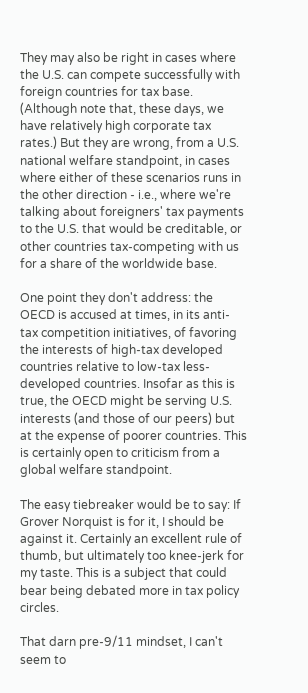They may also be right in cases where the U.S. can compete successfully with foreign countries for tax base. (Although note that, these days, we have relatively high corporate tax rates.) But they are wrong, from a U.S. national welfare standpoint, in cases where either of these scenarios runs in the other direction - i.e., where we're talking about foreigners' tax payments to the U.S. that would be creditable, or other countries tax-competing with us for a share of the worldwide base.

One point they don't address: the OECD is accused at times, in its anti-tax competition initiatives, of favoring the interests of high-tax developed countries relative to low-tax less-developed countries. Insofar as this is true, the OECD might be serving U.S. interests (and those of our peers) but at the expense of poorer countries. This is certainly open to criticism from a global welfare standpoint.

The easy tiebreaker would be to say: If Grover Norquist is for it, I should be against it. Certainly an excellent rule of thumb, but ultimately too knee-jerk for my taste. This is a subject that could bear being debated more in tax policy circles.

That darn pre-9/11 mindset, I can't seem to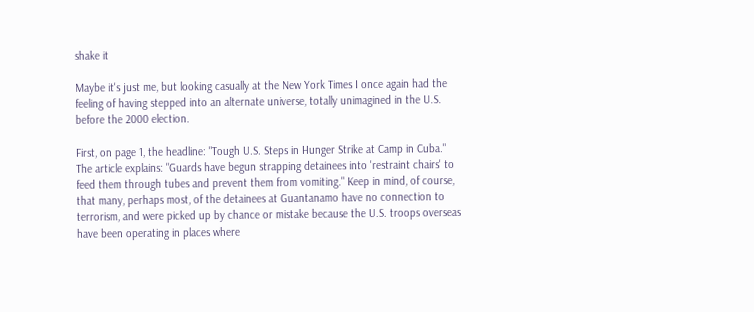shake it

Maybe it's just me, but looking casually at the New York Times I once again had the feeling of having stepped into an alternate universe, totally unimagined in the U.S. before the 2000 election.

First, on page 1, the headline: "Tough U.S. Steps in Hunger Strike at Camp in Cuba." The article explains: "Guards have begun strapping detainees into 'restraint chairs' to feed them through tubes and prevent them from vomiting." Keep in mind, of course, that many, perhaps most, of the detainees at Guantanamo have no connection to terrorism, and were picked up by chance or mistake because the U.S. troops overseas have been operating in places where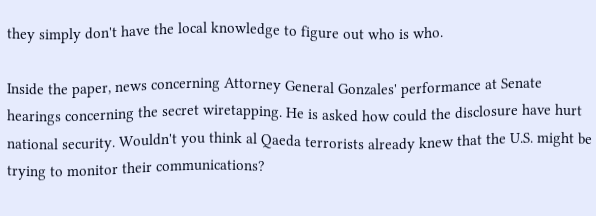they simply don't have the local knowledge to figure out who is who.

Inside the paper, news concerning Attorney General Gonzales' performance at Senate hearings concerning the secret wiretapping. He is asked how could the disclosure have hurt national security. Wouldn't you think al Qaeda terrorists already knew that the U.S. might be trying to monitor their communications?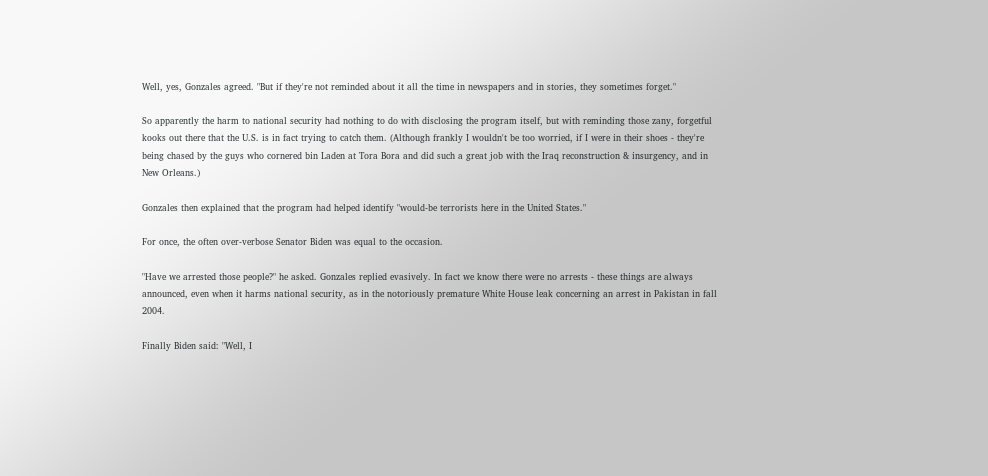Well, yes, Gonzales agreed. "But if they're not reminded about it all the time in newspapers and in stories, they sometimes forget."

So apparently the harm to national security had nothing to do with disclosing the program itself, but with reminding those zany, forgetful kooks out there that the U.S. is in fact trying to catch them. (Although frankly I wouldn't be too worried, if I were in their shoes - they're being chased by the guys who cornered bin Laden at Tora Bora and did such a great job with the Iraq reconstruction & insurgency, and in New Orleans.)

Gonzales then explained that the program had helped identify "would-be terrorists here in the United States."

For once, the often over-verbose Senator Biden was equal to the occasion.

"Have we arrested those people?" he asked. Gonzales replied evasively. In fact we know there were no arrests - these things are always announced, even when it harms national security, as in the notoriously premature White House leak concerning an arrest in Pakistan in fall 2004.

Finally Biden said: "Well, I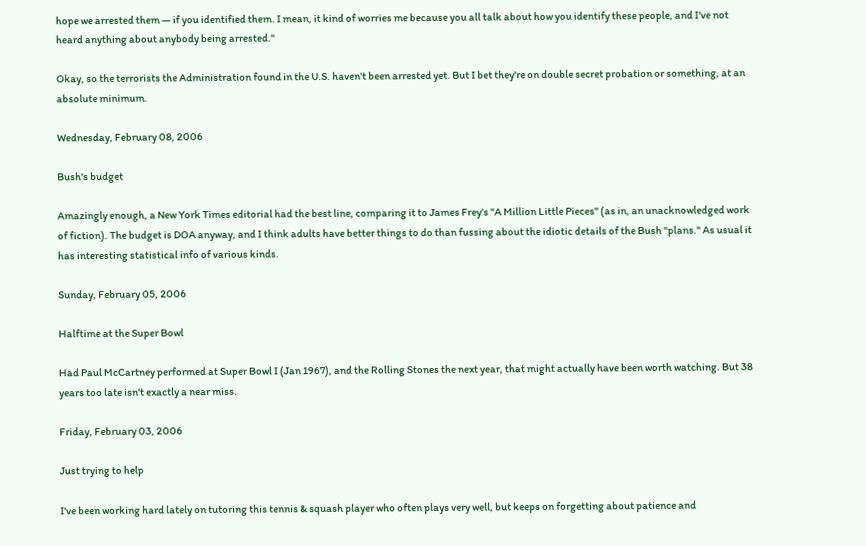hope we arrested them — if you identified them. I mean, it kind of worries me because you all talk about how you identify these people, and I've not heard anything about anybody being arrested."

Okay, so the terrorists the Administration found in the U.S. haven't been arrested yet. But I bet they're on double secret probation or something, at an absolute minimum.

Wednesday, February 08, 2006

Bush's budget

Amazingly enough, a New York Times editorial had the best line, comparing it to James Frey's "A Million Little Pieces" (as in, an unacknowledged work of fiction). The budget is DOA anyway, and I think adults have better things to do than fussing about the idiotic details of the Bush "plans." As usual it has interesting statistical info of various kinds.

Sunday, February 05, 2006

Halftime at the Super Bowl

Had Paul McCartney performed at Super Bowl I (Jan 1967), and the Rolling Stones the next year, that might actually have been worth watching. But 38 years too late isn't exactly a near miss.

Friday, February 03, 2006

Just trying to help

I've been working hard lately on tutoring this tennis & squash player who often plays very well, but keeps on forgetting about patience and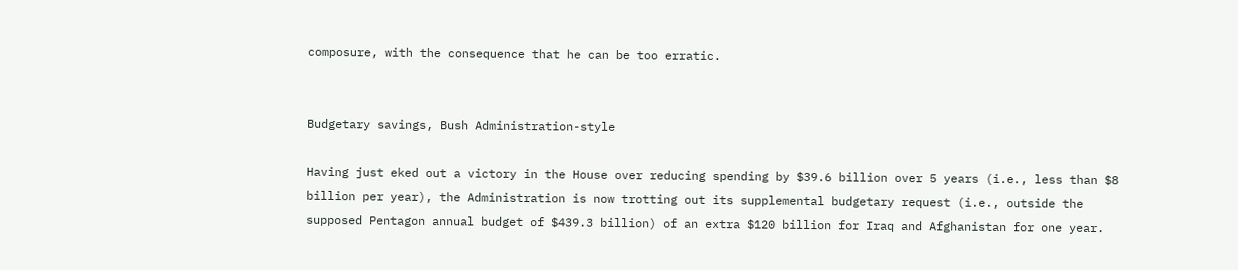composure, with the consequence that he can be too erratic.


Budgetary savings, Bush Administration-style

Having just eked out a victory in the House over reducing spending by $39.6 billion over 5 years (i.e., less than $8 billion per year), the Administration is now trotting out its supplemental budgetary request (i.e., outside the supposed Pentagon annual budget of $439.3 billion) of an extra $120 billion for Iraq and Afghanistan for one year.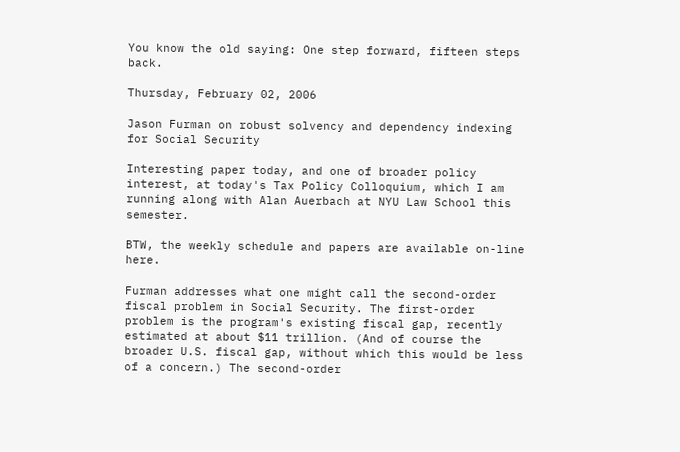You know the old saying: One step forward, fifteen steps back.

Thursday, February 02, 2006

Jason Furman on robust solvency and dependency indexing for Social Security

Interesting paper today, and one of broader policy interest, at today's Tax Policy Colloquium, which I am running along with Alan Auerbach at NYU Law School this semester.

BTW, the weekly schedule and papers are available on-line here.

Furman addresses what one might call the second-order fiscal problem in Social Security. The first-order problem is the program's existing fiscal gap, recently estimated at about $11 trillion. (And of course the broader U.S. fiscal gap, without which this would be less of a concern.) The second-order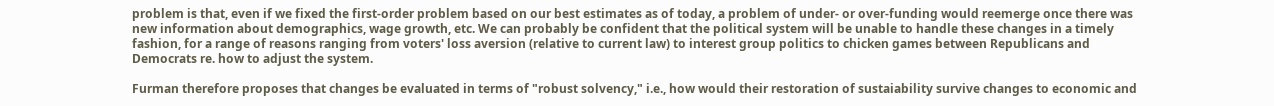problem is that, even if we fixed the first-order problem based on our best estimates as of today, a problem of under- or over-funding would reemerge once there was new information about demographics, wage growth, etc. We can probably be confident that the political system will be unable to handle these changes in a timely fashion, for a range of reasons ranging from voters' loss aversion (relative to current law) to interest group politics to chicken games between Republicans and Democrats re. how to adjust the system.

Furman therefore proposes that changes be evaluated in terms of "robust solvency," i.e., how would their restoration of sustaiability survive changes to economic and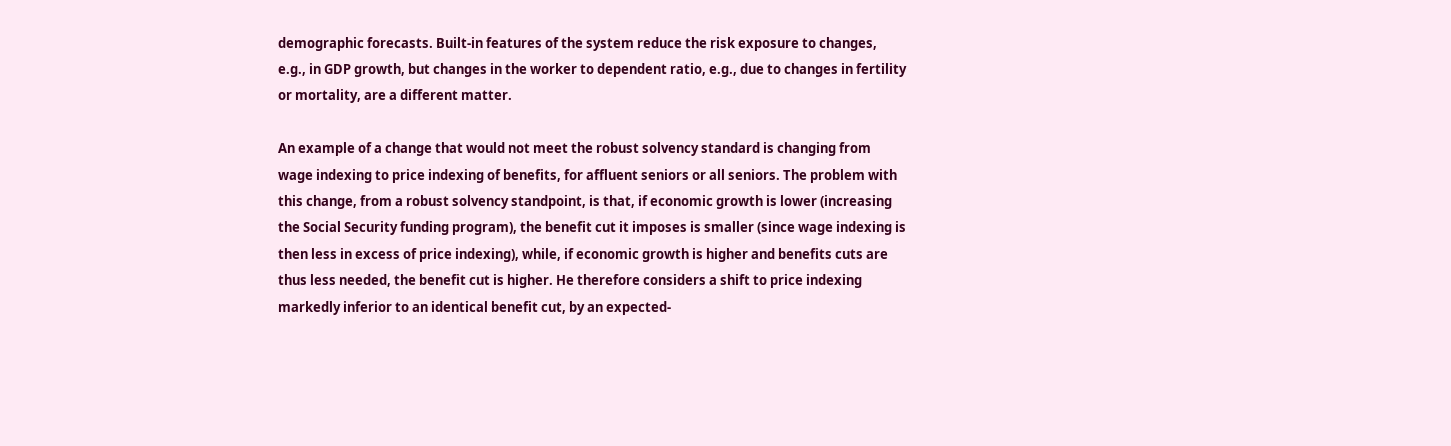demographic forecasts. Built-in features of the system reduce the risk exposure to changes, e.g., in GDP growth, but changes in the worker to dependent ratio, e.g., due to changes in fertility or mortality, are a different matter.

An example of a change that would not meet the robust solvency standard is changing from wage indexing to price indexing of benefits, for affluent seniors or all seniors. The problem with this change, from a robust solvency standpoint, is that, if economic growth is lower (increasing the Social Security funding program), the benefit cut it imposes is smaller (since wage indexing is then less in excess of price indexing), while, if economic growth is higher and benefits cuts are thus less needed, the benefit cut is higher. He therefore considers a shift to price indexing markedly inferior to an identical benefit cut, by an expected-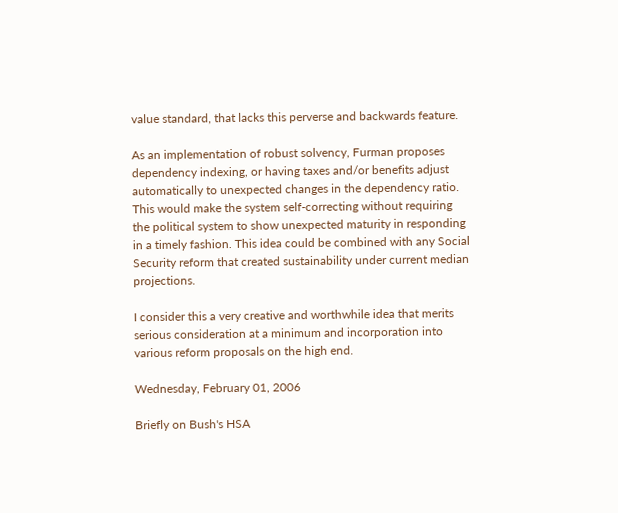value standard, that lacks this perverse and backwards feature.

As an implementation of robust solvency, Furman proposes dependency indexing, or having taxes and/or benefits adjust automatically to unexpected changes in the dependency ratio. This would make the system self-correcting without requiring the political system to show unexpected maturity in responding in a timely fashion. This idea could be combined with any Social Security reform that created sustainability under current median projections.

I consider this a very creative and worthwhile idea that merits serious consideration at a minimum and incorporation into various reform proposals on the high end.

Wednesday, February 01, 2006

Briefly on Bush's HSA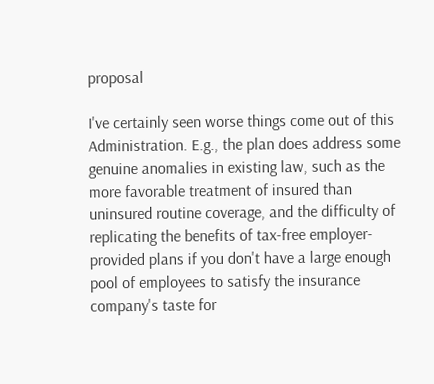proposal

I've certainly seen worse things come out of this Administration. E.g., the plan does address some genuine anomalies in existing law, such as the more favorable treatment of insured than uninsured routine coverage, and the difficulty of replicating the benefits of tax-free employer-provided plans if you don't have a large enough pool of employees to satisfy the insurance company's taste for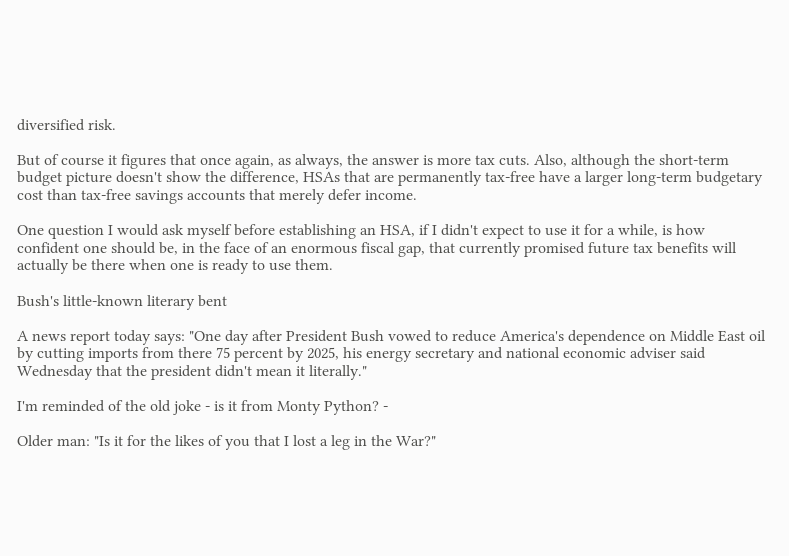diversified risk.

But of course it figures that once again, as always, the answer is more tax cuts. Also, although the short-term budget picture doesn't show the difference, HSAs that are permanently tax-free have a larger long-term budgetary cost than tax-free savings accounts that merely defer income.

One question I would ask myself before establishing an HSA, if I didn't expect to use it for a while, is how confident one should be, in the face of an enormous fiscal gap, that currently promised future tax benefits will actually be there when one is ready to use them.

Bush's little-known literary bent

A news report today says: "One day after President Bush vowed to reduce America's dependence on Middle East oil by cutting imports from there 75 percent by 2025, his energy secretary and national economic adviser said Wednesday that the president didn't mean it literally."

I'm reminded of the old joke - is it from Monty Python? -

Older man: "Is it for the likes of you that I lost a leg in the War?"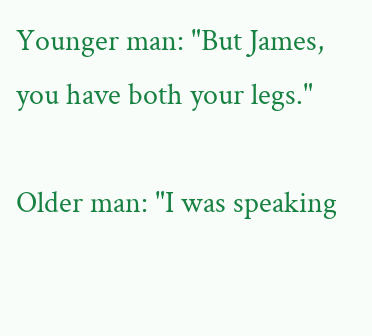Younger man: "But James, you have both your legs."

Older man: "I was speaking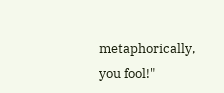metaphorically, you fool!"